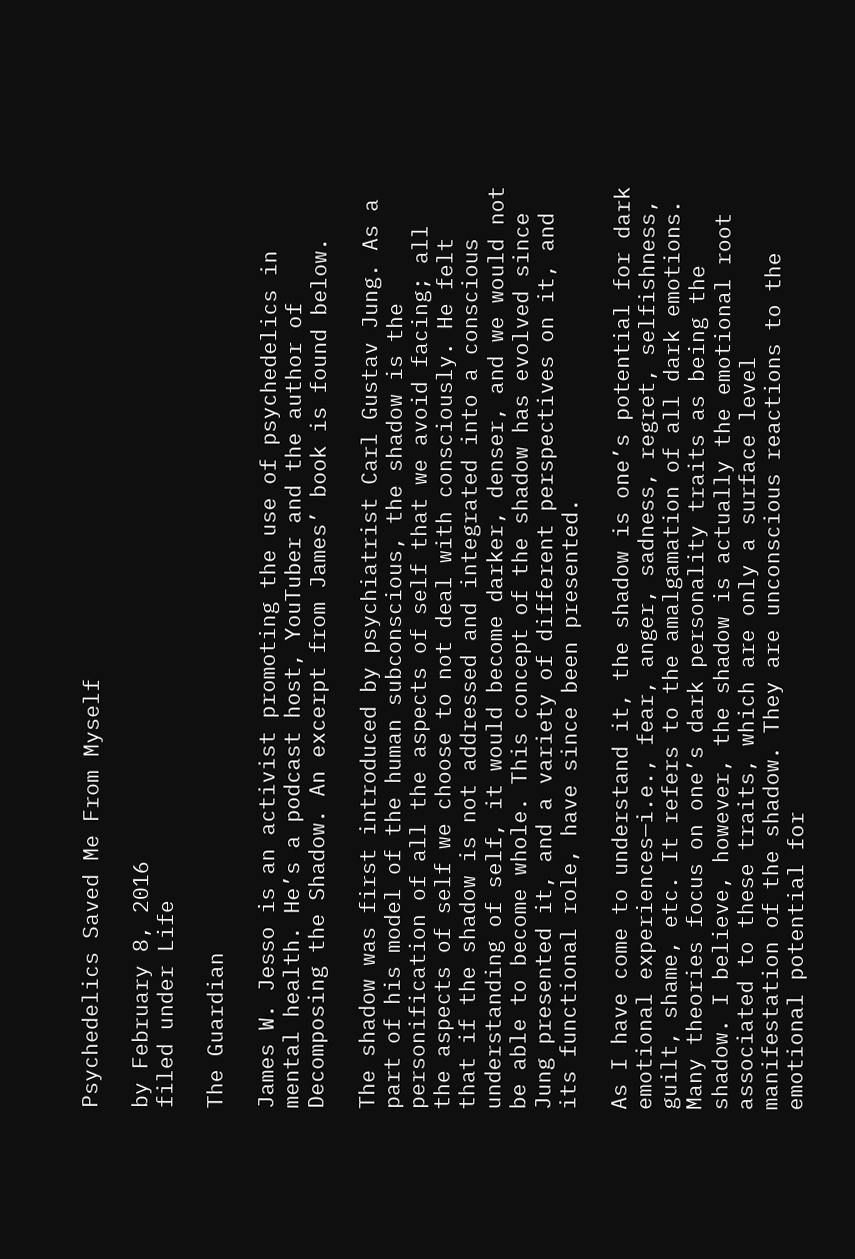Psychedelics Saved Me From Myself

by February 8, 2016
filed under Life

The Guardian

James W. Jesso is an activist promoting the use of psychedelics in mental health. He’s a podcast host, YouTuber and the author of Decomposing the Shadow. An excerpt from James’ book is found below.

The shadow was first introduced by psychiatrist Carl Gustav Jung. As a part of his model of the human subconscious, the shadow is the personification of all the aspects of self that we avoid facing; all the aspects of self we choose to not deal with consciously. He felt that if the shadow is not addressed and integrated into a conscious understanding of self, it would become darker, denser, and we would not be able to become whole. This concept of the shadow has evolved since Jung presented it, and a variety of different perspectives on it, and its functional role, have since been presented.

As I have come to understand it, the shadow is one’s potential for dark emotional experiences—i.e., fear, anger, sadness, regret, selfishness, guilt, shame, etc. It refers to the amalgamation of all dark emotions. Many theories focus on one’s dark personality traits as being the shadow. I believe, however, the shadow is actually the emotional root associated to these traits, which are only a surface level manifestation of the shadow. They are unconscious reactions to the emotional potential for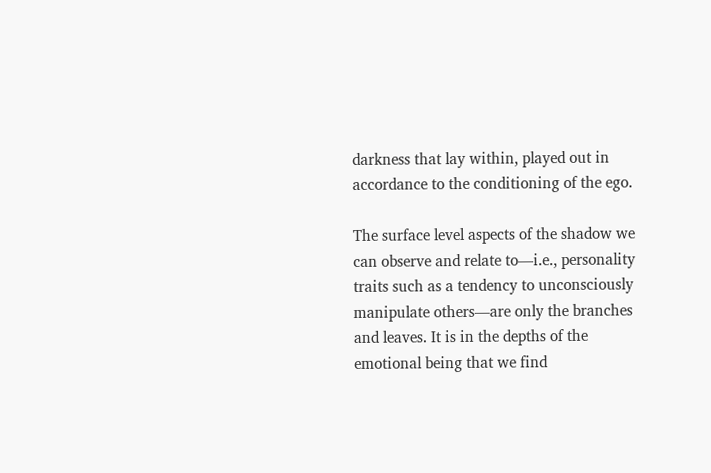darkness that lay within, played out in accordance to the conditioning of the ego.

The surface level aspects of the shadow we can observe and relate to—i.e., personality traits such as a tendency to unconsciously manipulate others—are only the branches and leaves. It is in the depths of the emotional being that we find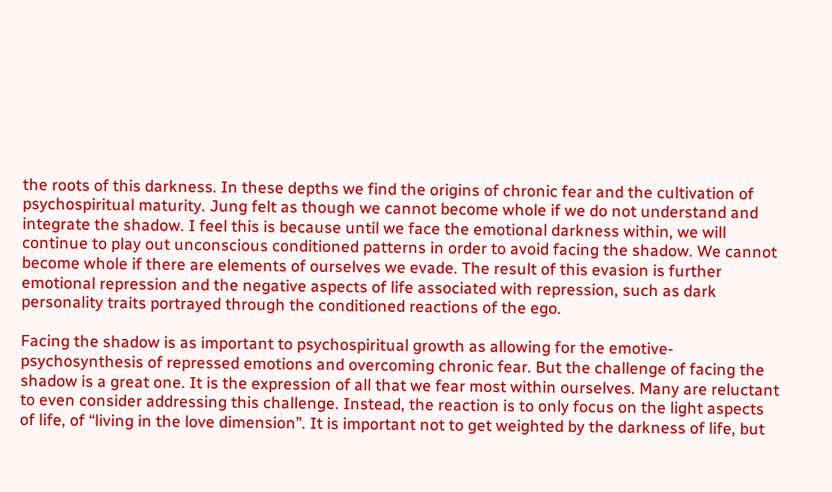the roots of this darkness. In these depths we find the origins of chronic fear and the cultivation of psychospiritual maturity. Jung felt as though we cannot become whole if we do not understand and integrate the shadow. I feel this is because until we face the emotional darkness within, we will continue to play out unconscious conditioned patterns in order to avoid facing the shadow. We cannot become whole if there are elements of ourselves we evade. The result of this evasion is further emotional repression and the negative aspects of life associated with repression, such as dark personality traits portrayed through the conditioned reactions of the ego.

Facing the shadow is as important to psychospiritual growth as allowing for the emotive-psychosynthesis of repressed emotions and overcoming chronic fear. But the challenge of facing the shadow is a great one. It is the expression of all that we fear most within ourselves. Many are reluctant to even consider addressing this challenge. Instead, the reaction is to only focus on the light aspects of life, of “living in the love dimension”. It is important not to get weighted by the darkness of life, but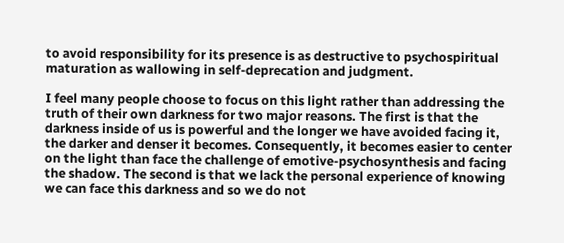to avoid responsibility for its presence is as destructive to psychospiritual maturation as wallowing in self-deprecation and judgment.

I feel many people choose to focus on this light rather than addressing the truth of their own darkness for two major reasons. The first is that the darkness inside of us is powerful and the longer we have avoided facing it, the darker and denser it becomes. Consequently, it becomes easier to center on the light than face the challenge of emotive-psychosynthesis and facing the shadow. The second is that we lack the personal experience of knowing we can face this darkness and so we do not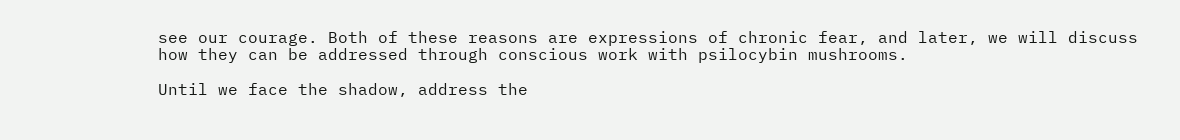see our courage. Both of these reasons are expressions of chronic fear, and later, we will discuss how they can be addressed through conscious work with psilocybin mushrooms.

Until we face the shadow, address the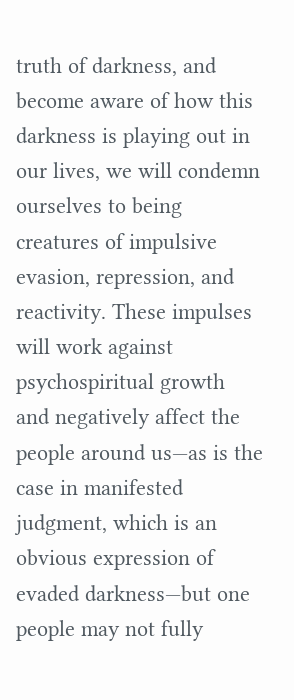truth of darkness, and become aware of how this darkness is playing out in our lives, we will condemn ourselves to being creatures of impulsive evasion, repression, and reactivity. These impulses will work against psychospiritual growth and negatively affect the people around us—as is the case in manifested judgment, which is an obvious expression of evaded darkness—but one people may not fully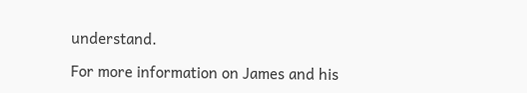understand.

For more information on James and his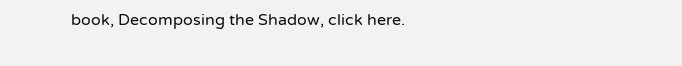book, Decomposing the Shadow, click here.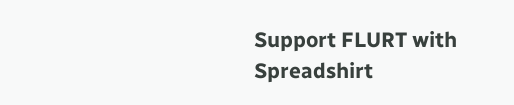Support FLURT with Spreadshirt